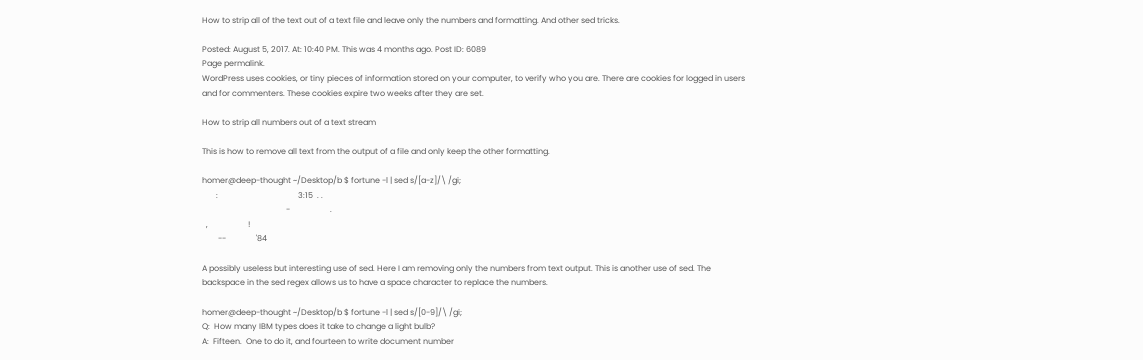How to strip all of the text out of a text file and leave only the numbers and formatting. And other sed tricks.

Posted: August 5, 2017. At: 10:40 PM. This was 4 months ago. Post ID: 6089
Page permalink.
WordPress uses cookies, or tiny pieces of information stored on your computer, to verify who you are. There are cookies for logged in users and for commenters. These cookies expire two weeks after they are set.

How to strip all numbers out of a text stream

This is how to remove all text from the output of a file and only keep the other formatting.

homer@deep-thought ~/Desktop/b $ fortune -l | sed s/[a-z]/\ /gi;
       :                                        3:15  . .
                                          -                    .
  ,                    !
        --               '84

A possibly useless but interesting use of sed. Here I am removing only the numbers from text output. This is another use of sed. The backspace in the sed regex allows us to have a space character to replace the numbers.

homer@deep-thought ~/Desktop/b $ fortune -l | sed s/[0-9]/\ /gi;
Q:  How many IBM types does it take to change a light bulb?
A:  Fifteen.  One to do it, and fourteen to write document number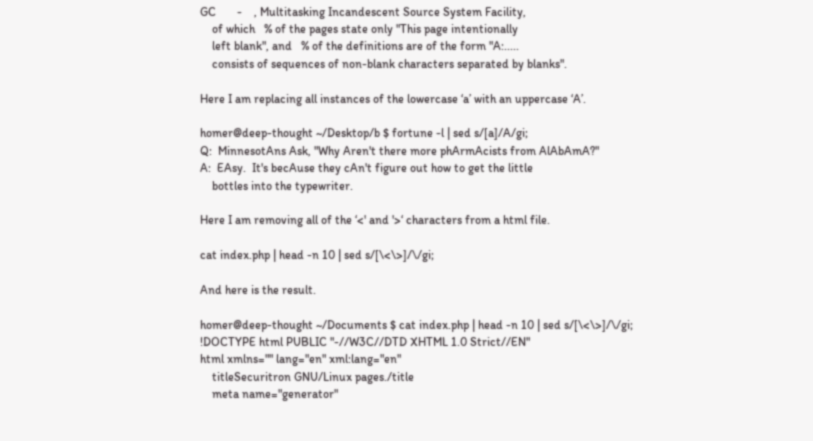GC       -    , Multitasking Incandescent Source System Facility,
    of which   % of the pages state only "This page intentionally
    left blank", and   % of the definitions are of the form "A:.....
    consists of sequences of non-blank characters separated by blanks".

Here I am replacing all instances of the lowercase ‘a’ with an uppercase ‘A’.

homer@deep-thought ~/Desktop/b $ fortune -l | sed s/[a]/A/gi;
Q:  MinnesotAns Ask, "Why Aren't there more phArmAcists from AlAbAmA?"
A:  EAsy.  It's becAuse they cAn't figure out how to get the little
    bottles into the typewriter.

Here I am removing all of the ‘<' and '>‘ characters from a html file.

cat index.php | head -n 10 | sed s/[\<\>]/\/gi;

And here is the result.

homer@deep-thought ~/Documents $ cat index.php | head -n 10 | sed s/[\<\>]/\/gi;
!DOCTYPE html PUBLIC "-//W3C//DTD XHTML 1.0 Strict//EN"
html xmlns="" lang="en" xml:lang="en"
    titleSecuritron GNU/Linux pages./title
    meta name="generator"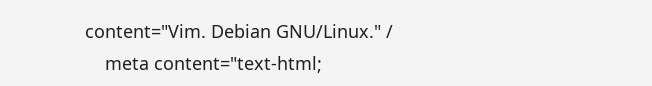content="Vim. Debian GNU/Linux." /
    meta content="text-html;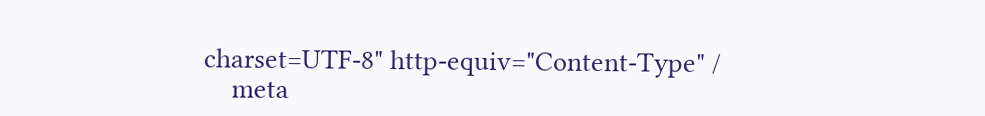charset=UTF-8" http-equiv="Content-Type" /
    meta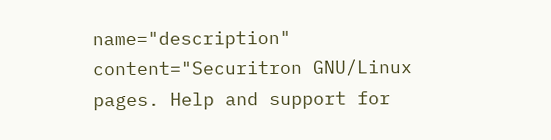name="description" content="Securitron GNU/Linux pages. Help and support for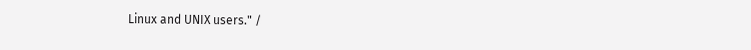Linux and UNIX users." /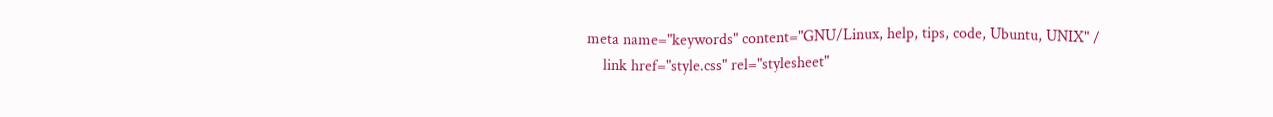meta name="keywords" content="GNU/Linux, help, tips, code, Ubuntu, UNIX" /
    link href="style.css" rel="stylesheet"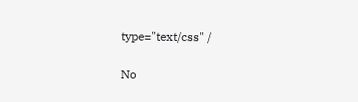type="text/css" /

No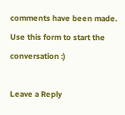comments have been made. Use this form to start the conversation :)

Leave a Reply